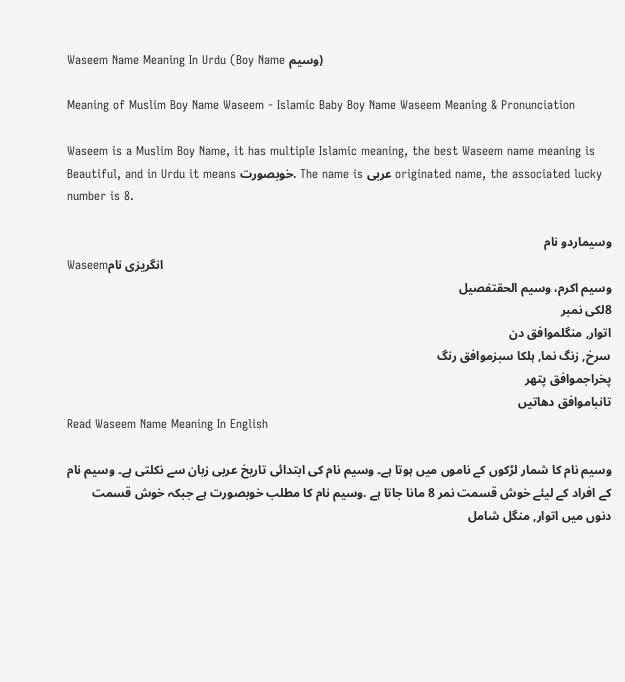Waseem Name Meaning In Urdu (Boy Name وسیم)

Meaning of Muslim Boy Name Waseem - Islamic Baby Boy Name Waseem Meaning & Pronunciation

Waseem is a Muslim Boy Name, it has multiple Islamic meaning, the best Waseem name meaning is Beautiful, and in Urdu it means خوبصورت. The name is عربی originated name, the associated lucky number is 8.

وسیماردو نام
Waseemانگریزی نام
وسیم اکرم، وسیم الحقتفصیل
8لکی نمبر
اتوار, منگلموافق دن
سرخ, زنگ نما, ہلکا سبزموافق رنگ
پخراجموافق پتھر
تانباموافق دھاتیں
Read Waseem Name Meaning In English

وسیم نام کا شمار لڑکوں کے ناموں میں ہوتا ہے۔ وسیم نام کی ابتدائی تاریخ عربی زبان سے نکلتی ہے۔ وسیم نام کے افراد کے لیئے خوش قسمت نمر 8 مانا جاتا ہے .وسیم نام کا مطلب خوبصورت ہے جبکہ خوش قسمت دنوں میں اتوار, منگل شامل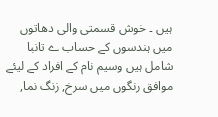ہیں ۔ خوش قسمتی والی دھاتوں میں ہندسوں کے حساب ے تانبا شامل ہیں وسیم نام کے افراد کے لیئے موافق رنگوں میں سرخ, زنگ نما,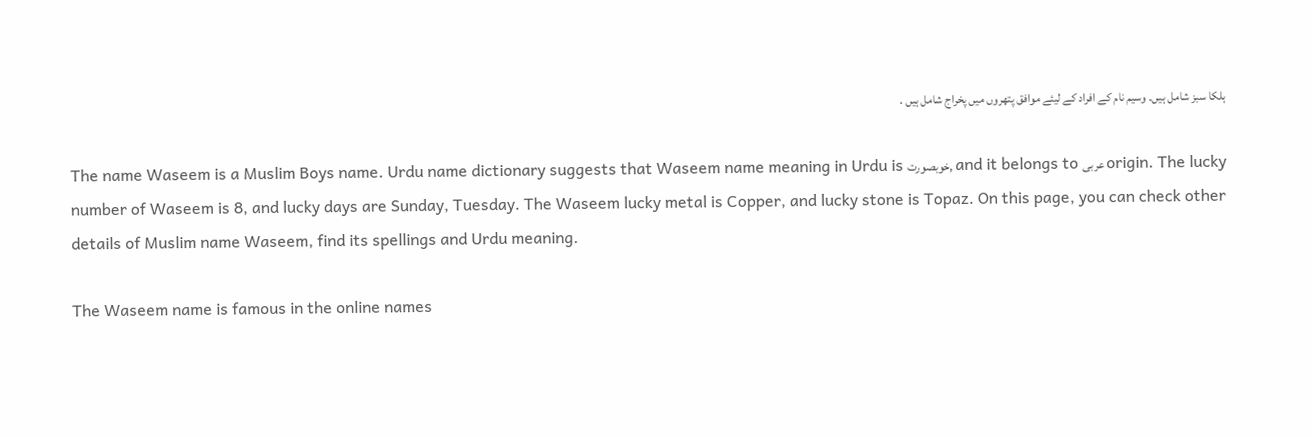ہلکا سبز شامل ہیں۔ وسیم نام کے افراد کے لیئے موافق پتھروں میں پخراج شامل ہیں .

The name Waseem is a Muslim Boys name. Urdu name dictionary suggests that Waseem name meaning in Urdu is خوبصورت, and it belongs to عربی origin. The lucky number of Waseem is 8, and lucky days are Sunday, Tuesday. The Waseem lucky metal is Copper, and lucky stone is Topaz. On this page, you can check other details of Muslim name Waseem, find its spellings and Urdu meaning.

The Waseem name is famous in the online names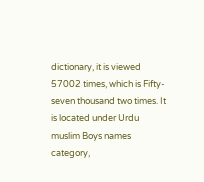dictionary, it is viewed 57002 times, which is Fifty-seven thousand two times. It is located under Urdu muslim Boys names category,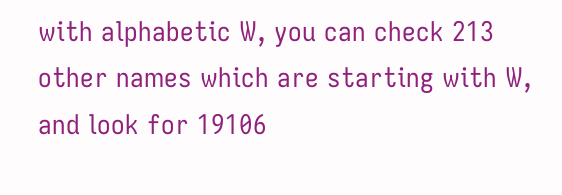with alphabetic W, you can check 213 other names which are starting with W, and look for 19106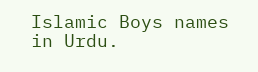Islamic Boys names in Urdu.